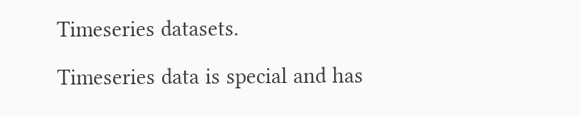Timeseries datasets.

Timeseries data is special and has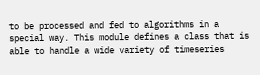to be processed and fed to algorithms in a special way. This module defines a class that is able to handle a wide variety of timeseries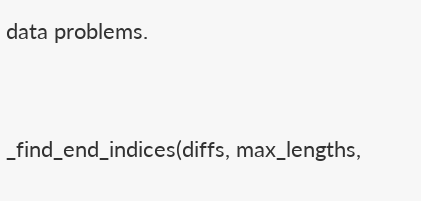data problems.


_find_end_indices(diffs, max_lengths,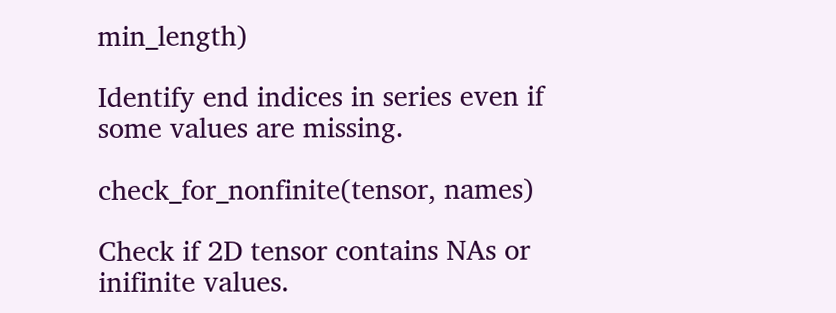min_length)

Identify end indices in series even if some values are missing.

check_for_nonfinite(tensor, names)

Check if 2D tensor contains NAs or inifinite values.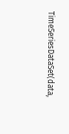TimeSeriesDataSet(data,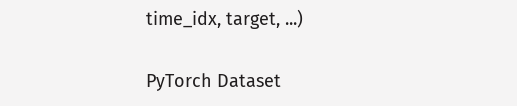time_idx, target, ...)

PyTorch Dataset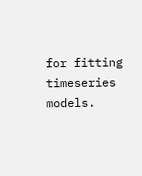for fitting timeseries models.